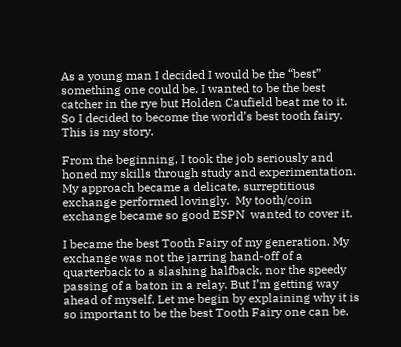As a young man I decided I would be the “best” something one could be. I wanted to be the best catcher in the rye but Holden Caufield beat me to it. So I decided to become the world’s best tooth fairy. This is my story.

From the beginning, I took the job seriously and  honed my skills through study and experimentation. My approach became a delicate, surreptitious exchange performed lovingly.  My tooth/coin exchange became so good ESPN  wanted to cover it.

I became the best Tooth Fairy of my generation. My exchange was not the jarring hand-off of a quarterback to a slashing halfback, nor the speedy passing of a baton in a relay. But I’m getting way ahead of myself. Let me begin by explaining why it is so important to be the best Tooth Fairy one can be.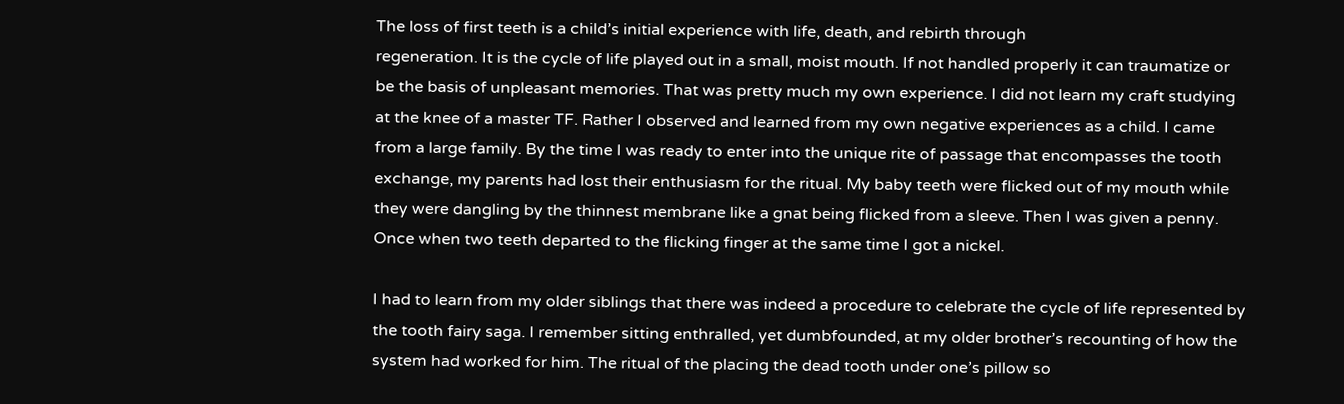The loss of first teeth is a child’s initial experience with life, death, and rebirth through
regeneration. It is the cycle of life played out in a small, moist mouth. If not handled properly it can traumatize or be the basis of unpleasant memories. That was pretty much my own experience. I did not learn my craft studying at the knee of a master TF. Rather I observed and learned from my own negative experiences as a child. I came from a large family. By the time I was ready to enter into the unique rite of passage that encompasses the tooth exchange, my parents had lost their enthusiasm for the ritual. My baby teeth were flicked out of my mouth while they were dangling by the thinnest membrane like a gnat being flicked from a sleeve. Then I was given a penny. Once when two teeth departed to the flicking finger at the same time I got a nickel.

I had to learn from my older siblings that there was indeed a procedure to celebrate the cycle of life represented by the tooth fairy saga. I remember sitting enthralled, yet dumbfounded, at my older brother’s recounting of how the system had worked for him. The ritual of the placing the dead tooth under one’s pillow so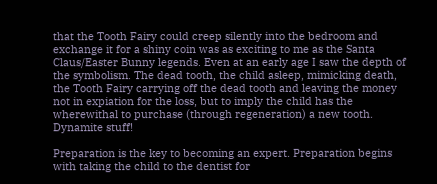that the Tooth Fairy could creep silently into the bedroom and exchange it for a shiny coin was as exciting to me as the Santa Claus/Easter Bunny legends. Even at an early age I saw the depth of the symbolism. The dead tooth, the child asleep, mimicking death, the Tooth Fairy carrying off the dead tooth and leaving the money not in expiation for the loss, but to imply the child has the wherewithal to purchase (through regeneration) a new tooth. Dynamite stuff!

Preparation is the key to becoming an expert. Preparation begins with taking the child to the dentist for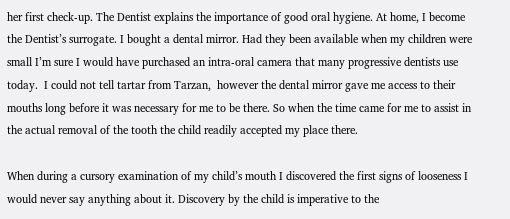her first check-up. The Dentist explains the importance of good oral hygiene. At home, I become the Dentist’s surrogate. I bought a dental mirror. Had they been available when my children were small I’m sure I would have purchased an intra-oral camera that many progressive dentists use today.  I could not tell tartar from Tarzan,  however the dental mirror gave me access to their mouths long before it was necessary for me to be there. So when the time came for me to assist in the actual removal of the tooth the child readily accepted my place there.

When during a cursory examination of my child’s mouth I discovered the first signs of looseness I would never say anything about it. Discovery by the child is imperative to the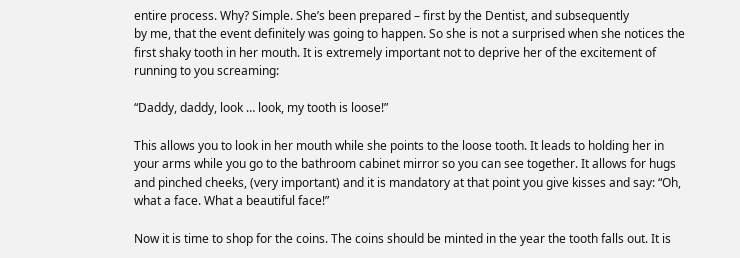entire process. Why? Simple. She’s been prepared – first by the Dentist, and subsequently
by me, that the event definitely was going to happen. So she is not a surprised when she notices the first shaky tooth in her mouth. It is extremely important not to deprive her of the excitement of running to you screaming:

“Daddy, daddy, look … look, my tooth is loose!”

This allows you to look in her mouth while she points to the loose tooth. It leads to holding her in your arms while you go to the bathroom cabinet mirror so you can see together. It allows for hugs and pinched cheeks, (very important) and it is mandatory at that point you give kisses and say: “Oh, what a face. What a beautiful face!”

Now it is time to shop for the coins. The coins should be minted in the year the tooth falls out. It is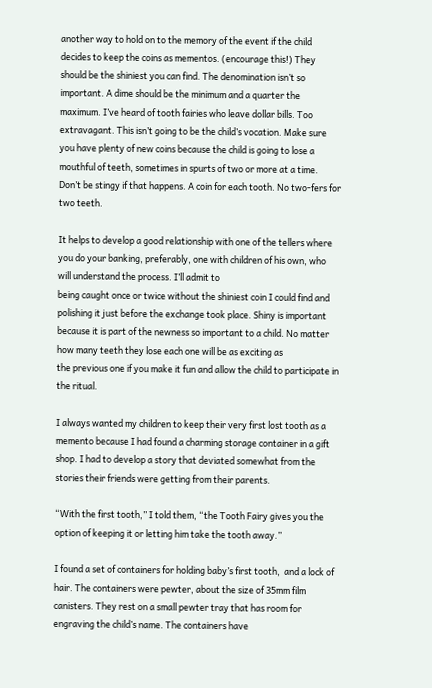another way to hold on to the memory of the event if the child decides to keep the coins as mementos. (encourage this!) They should be the shiniest you can find. The denomination isn’t so important. A dime should be the minimum and a quarter the maximum. I’ve heard of tooth fairies who leave dollar bills. Too extravagant. This isn’t going to be the child’s vocation. Make sure you have plenty of new coins because the child is going to lose a mouthful of teeth, sometimes in spurts of two or more at a time.
Don’t be stingy if that happens. A coin for each tooth. No two-fers for two teeth.

It helps to develop a good relationship with one of the tellers where you do your banking, preferably, one with children of his own, who will understand the process. I’ll admit to
being caught once or twice without the shiniest coin I could find and polishing it just before the exchange took place. Shiny is important because it is part of the newness so important to a child. No matter how many teeth they lose each one will be as exciting as
the previous one if you make it fun and allow the child to participate in the ritual.

I always wanted my children to keep their very first lost tooth as a memento because I had found a charming storage container in a gift shop. I had to develop a story that deviated somewhat from the stories their friends were getting from their parents.

“With the first tooth,” I told them, “the Tooth Fairy gives you the option of keeping it or letting him take the tooth away.”

I found a set of containers for holding baby’s first tooth,  and a lock of hair. The containers were pewter, about the size of 35mm film canisters. They rest on a small pewter tray that has room for engraving the child’s name. The containers have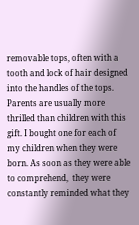removable tops, often with a tooth and lock of hair designed into the handles of the tops. Parents are usually more thrilled than children with this gift. I bought one for each of my children when they were born. As soon as they were able to comprehend,  they were constantly reminded what they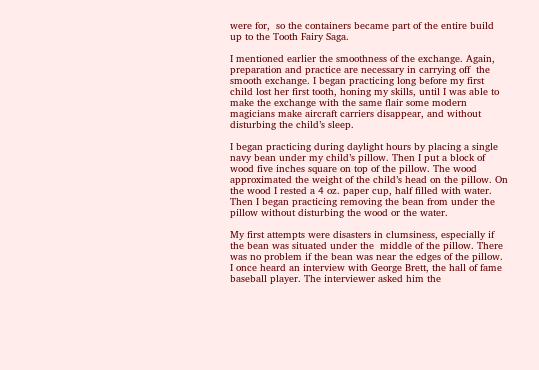were for,  so the containers became part of the entire build up to the Tooth Fairy Saga.

I mentioned earlier the smoothness of the exchange. Again, preparation and practice are necessary in carrying off  the smooth exchange. I began practicing long before my first child lost her first tooth, honing my skills, until I was able to make the exchange with the same flair some modern magicians make aircraft carriers disappear, and without
disturbing the child’s sleep.

I began practicing during daylight hours by placing a single navy bean under my child’s pillow. Then I put a block of wood five inches square on top of the pillow. The wood approximated the weight of the child’s head on the pillow. On the wood I rested a 4 oz. paper cup, half filled with water. Then I began practicing removing the bean from under the pillow without disturbing the wood or the water.

My first attempts were disasters in clumsiness, especially if the bean was situated under the  middle of the pillow. There was no problem if the bean was near the edges of the pillow. I once heard an interview with George Brett, the hall of fame baseball player. The interviewer asked him the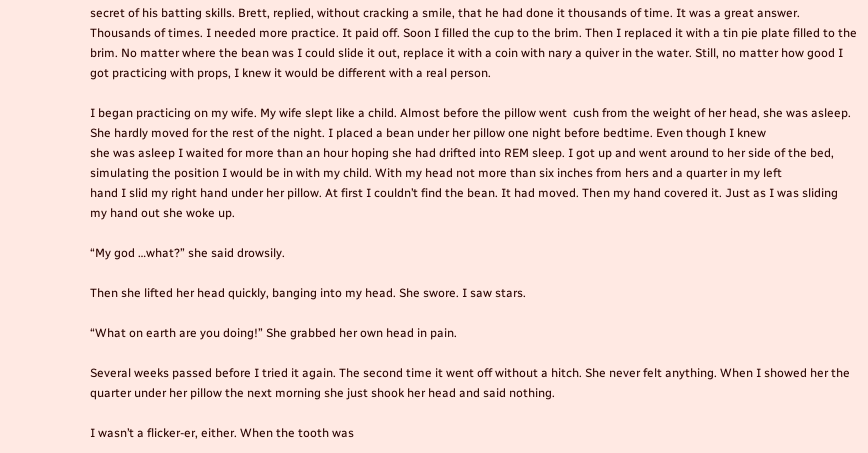secret of his batting skills. Brett, replied, without cracking a smile, that he had done it thousands of time. It was a great answer. Thousands of times. I needed more practice. It paid off. Soon I filled the cup to the brim. Then I replaced it with a tin pie plate filled to the brim. No matter where the bean was I could slide it out, replace it with a coin with nary a quiver in the water. Still, no matter how good I got practicing with props, I knew it would be different with a real person.

I began practicing on my wife. My wife slept like a child. Almost before the pillow went  cush from the weight of her head, she was asleep. She hardly moved for the rest of the night. I placed a bean under her pillow one night before bedtime. Even though I knew
she was asleep I waited for more than an hour hoping she had drifted into REM sleep. I got up and went around to her side of the bed, simulating the position I would be in with my child. With my head not more than six inches from hers and a quarter in my left
hand I slid my right hand under her pillow. At first I couldn’t find the bean. It had moved. Then my hand covered it. Just as I was sliding my hand out she woke up.

“My god …what?” she said drowsily.

Then she lifted her head quickly, banging into my head. She swore. I saw stars.

“What on earth are you doing!” She grabbed her own head in pain.

Several weeks passed before I tried it again. The second time it went off without a hitch. She never felt anything. When I showed her the quarter under her pillow the next morning she just shook her head and said nothing.

I wasn’t a flicker-er, either. When the tooth was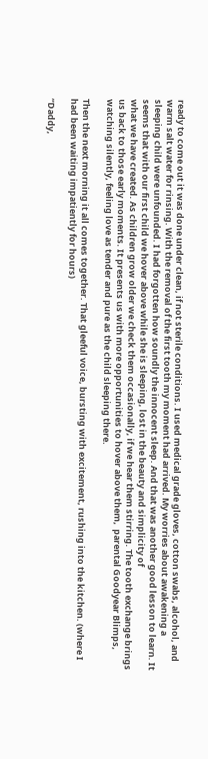ready to come out it was done under clean, if not sterile conditions. I used medical grade gloves, cotton swabs, alcohol, and warm salt water for rinsing. With the removal of the first tooth my moment had arrived. My worries about awakening a sleeping child were unfounded. I had forgotten how soundly the innocent sleep. And that was another good lesson to learn. It seems that with our first child we hover above while she is sleeping, lost in the beauty and simplicity of
what we have created. As children grow older we check them occasionally, if we hear them stirring. The tooth exchange brings us back to those early moments. It presents us with more opportunities to hover above them,  parental Goodyear Blimps, watching silently, feeling love as tender and pure as the child sleeping there.

Then the next morning it all comes together. That gleeful voice, bursting with excitement, rushing into the kitchen. (where I had been waiting impatiently for hours)

“Daddy,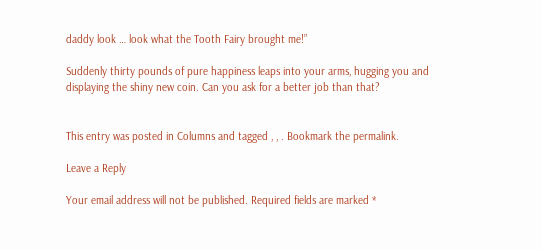daddy look … look what the Tooth Fairy brought me!”

Suddenly thirty pounds of pure happiness leaps into your arms, hugging you and displaying the shiny new coin. Can you ask for a better job than that?


This entry was posted in Columns and tagged , , . Bookmark the permalink.

Leave a Reply

Your email address will not be published. Required fields are marked *